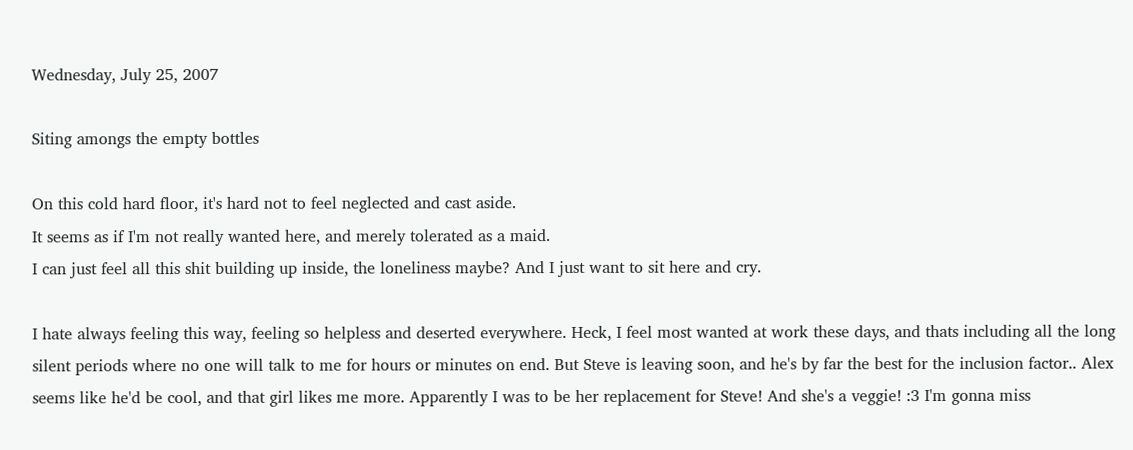Wednesday, July 25, 2007

Siting amongs the empty bottles

On this cold hard floor, it's hard not to feel neglected and cast aside.
It seems as if I'm not really wanted here, and merely tolerated as a maid.
I can just feel all this shit building up inside, the loneliness maybe? And I just want to sit here and cry.

I hate always feeling this way, feeling so helpless and deserted everywhere. Heck, I feel most wanted at work these days, and thats including all the long silent periods where no one will talk to me for hours or minutes on end. But Steve is leaving soon, and he's by far the best for the inclusion factor.. Alex seems like he'd be cool, and that girl likes me more. Apparently I was to be her replacement for Steve! And she's a veggie! :3 I'm gonna miss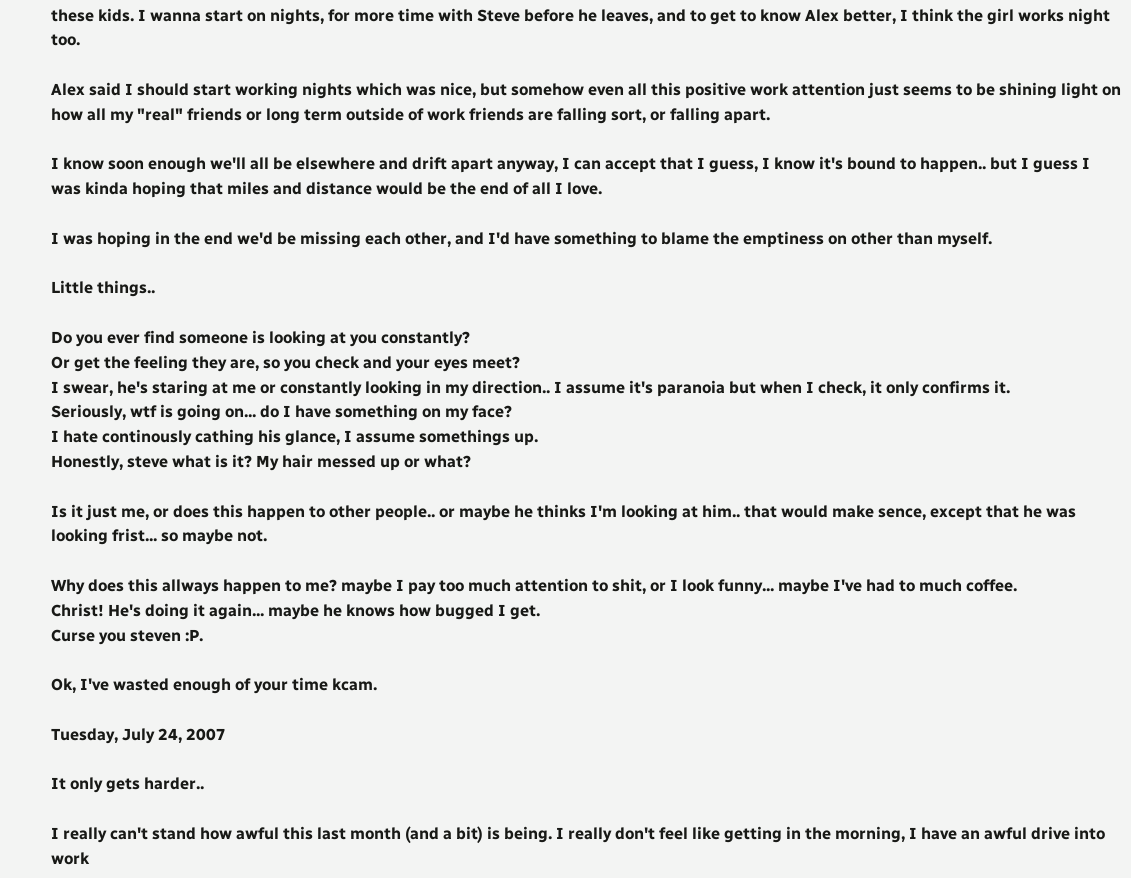these kids. I wanna start on nights, for more time with Steve before he leaves, and to get to know Alex better, I think the girl works night too.

Alex said I should start working nights which was nice, but somehow even all this positive work attention just seems to be shining light on how all my "real" friends or long term outside of work friends are falling sort, or falling apart.

I know soon enough we'll all be elsewhere and drift apart anyway, I can accept that I guess, I know it's bound to happen.. but I guess I was kinda hoping that miles and distance would be the end of all I love.

I was hoping in the end we'd be missing each other, and I'd have something to blame the emptiness on other than myself.

Little things..

Do you ever find someone is looking at you constantly?
Or get the feeling they are, so you check and your eyes meet?
I swear, he's staring at me or constantly looking in my direction.. I assume it's paranoia but when I check, it only confirms it.
Seriously, wtf is going on... do I have something on my face?
I hate continously cathing his glance, I assume somethings up.
Honestly, steve what is it? My hair messed up or what?

Is it just me, or does this happen to other people.. or maybe he thinks I'm looking at him.. that would make sence, except that he was looking frist... so maybe not.

Why does this allways happen to me? maybe I pay too much attention to shit, or I look funny... maybe I've had to much coffee.
Christ! He's doing it again... maybe he knows how bugged I get.
Curse you steven :P.

Ok, I've wasted enough of your time kcam.

Tuesday, July 24, 2007

It only gets harder..

I really can't stand how awful this last month (and a bit) is being. I really don't feel like getting in the morning, I have an awful drive into work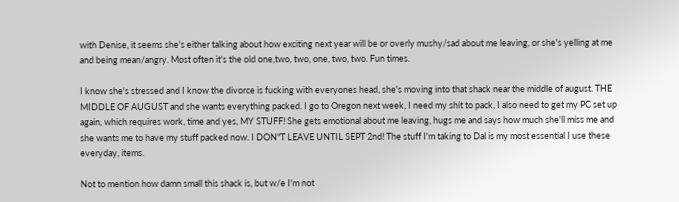with Denise, it seems she's either talking about how exciting next year will be or overly mushy/sad about me leaving, or she's yelling at me and being mean/angry. Most often it's the old one,two, two, one, two, two. Fun times.

I know she's stressed and I know the divorce is fucking with everyones head, she's moving into that shack near the middle of august. THE MIDDLE OF AUGUST and she wants everything packed. I go to Oregon next week, I need my shit to pack, I also need to get my PC set up again, which requires work, time and yes, MY STUFF! She gets emotional about me leaving, hugs me and says how much she'll miss me and she wants me to have my stuff packed now. I DON"T LEAVE UNTIL SEPT 2nd! The stuff I'm taking to Dal is my most essential I use these everyday, items.

Not to mention how damn small this shack is, but w/e I'm not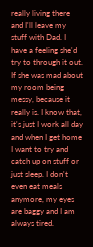really living there and I'll leave my stuff with Dad. I have a feeling she'd try to through it out. If she was mad about my room being messy, because it really is. I know that, it's just I work all day and when I get home I want to try and catch up on stuff or just sleep. I don't even eat meals anymore, my eyes are baggy and I am always tired.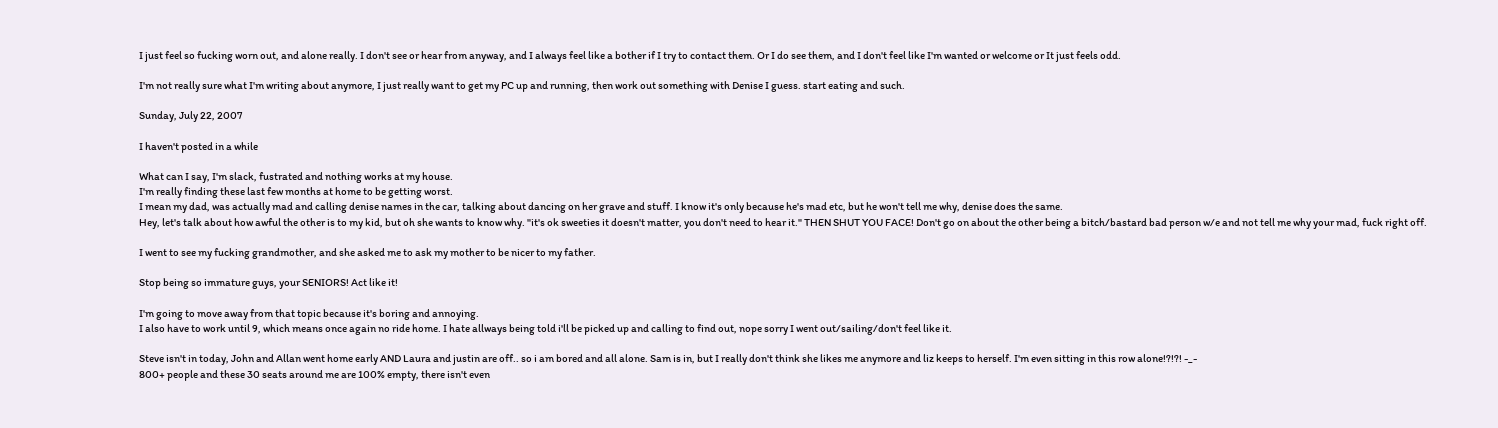I just feel so fucking worn out, and alone really. I don't see or hear from anyway, and I always feel like a bother if I try to contact them. Or I do see them, and I don't feel like I'm wanted or welcome or It just feels odd.

I'm not really sure what I'm writing about anymore, I just really want to get my PC up and running, then work out something with Denise I guess. start eating and such.

Sunday, July 22, 2007

I haven't posted in a while

What can I say, I'm slack, fustrated and nothing works at my house.
I'm really finding these last few months at home to be getting worst.
I mean my dad, was actually mad and calling denise names in the car, talking about dancing on her grave and stuff. I know it's only because he's mad etc, but he won't tell me why, denise does the same.
Hey, let's talk about how awful the other is to my kid, but oh she wants to know why. "it's ok sweeties it doesn't matter, you don't need to hear it." THEN SHUT YOU FACE! Don't go on about the other being a bitch/bastard bad person w/e and not tell me why your mad, fuck right off.

I went to see my fucking grandmother, and she asked me to ask my mother to be nicer to my father.

Stop being so immature guys, your SENIORS! Act like it!

I'm going to move away from that topic because it's boring and annoying.
I also have to work until 9, which means once again no ride home. I hate allways being told i'll be picked up and calling to find out, nope sorry I went out/sailing/don't feel like it.

Steve isn't in today, John and Allan went home early AND Laura and justin are off.. so i am bored and all alone. Sam is in, but I really don't think she likes me anymore and liz keeps to herself. I'm even sitting in this row alone!?!?! -_-
800+ people and these 30 seats around me are 100% empty, there isn't even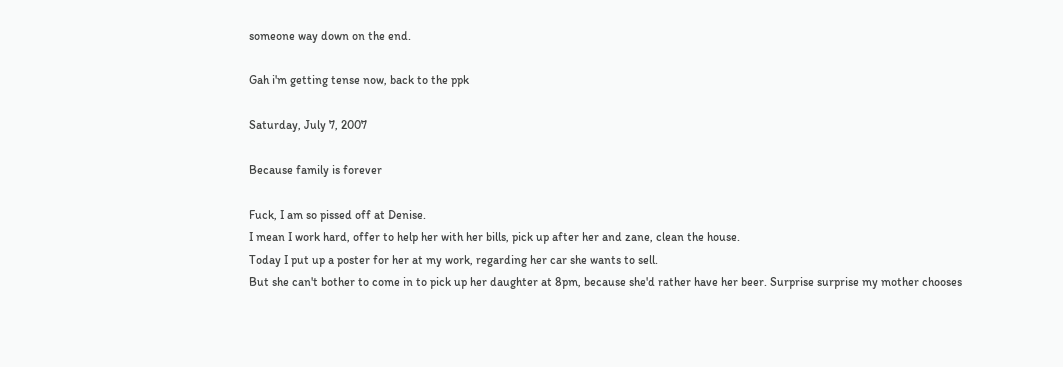someone way down on the end.

Gah i'm getting tense now, back to the ppk

Saturday, July 7, 2007

Because family is forever

Fuck, I am so pissed off at Denise.
I mean I work hard, offer to help her with her bills, pick up after her and zane, clean the house.
Today I put up a poster for her at my work, regarding her car she wants to sell.
But she can't bother to come in to pick up her daughter at 8pm, because she'd rather have her beer. Surprise surprise my mother chooses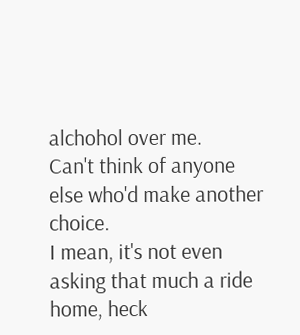alchohol over me.
Can't think of anyone else who'd make another choice.
I mean, it's not even asking that much a ride home, heck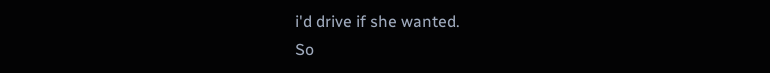i'd drive if she wanted.
So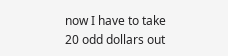now I have to take 20 odd dollars out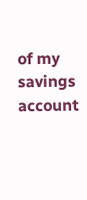of my savings account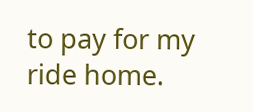to pay for my ride home.